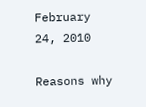February 24, 2010

Reasons why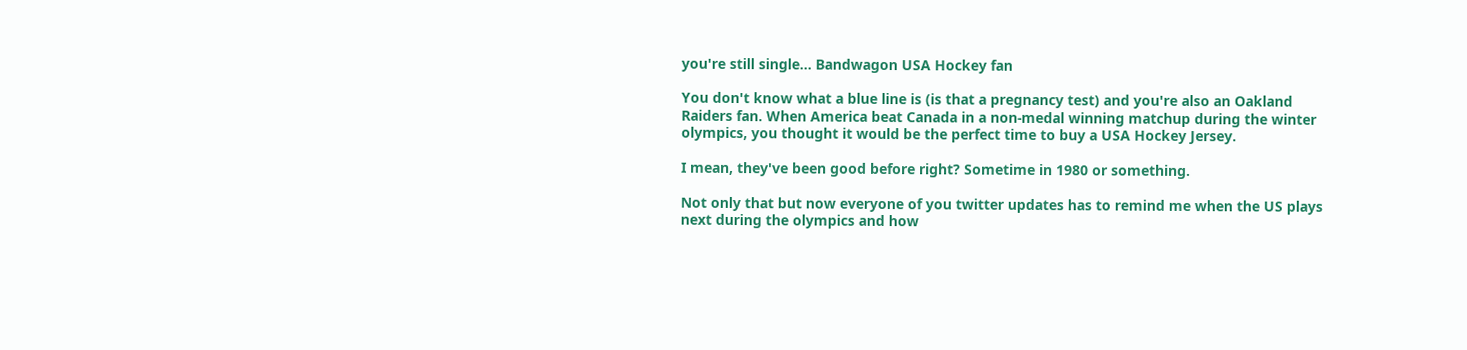you're still single... Bandwagon USA Hockey fan

You don't know what a blue line is (is that a pregnancy test) and you're also an Oakland Raiders fan. When America beat Canada in a non-medal winning matchup during the winter olympics, you thought it would be the perfect time to buy a USA Hockey Jersey.

I mean, they've been good before right? Sometime in 1980 or something.

Not only that but now everyone of you twitter updates has to remind me when the US plays next during the olympics and how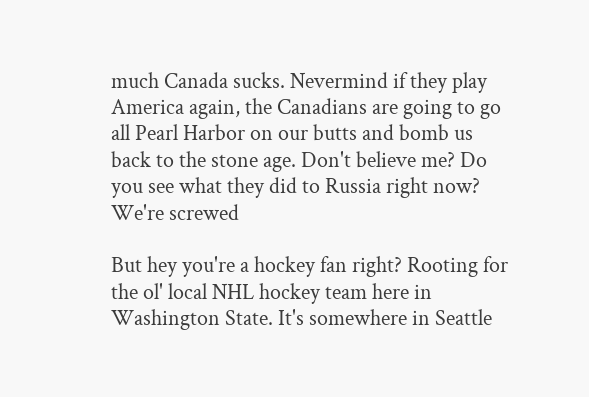much Canada sucks. Nevermind if they play America again, the Canadians are going to go all Pearl Harbor on our butts and bomb us back to the stone age. Don't believe me? Do you see what they did to Russia right now? We're screwed

But hey you're a hockey fan right? Rooting for the ol' local NHL hockey team here in Washington State. It's somewhere in Seattle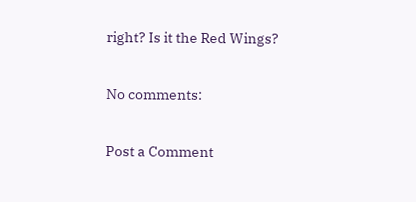right? Is it the Red Wings?

No comments:

Post a Comment